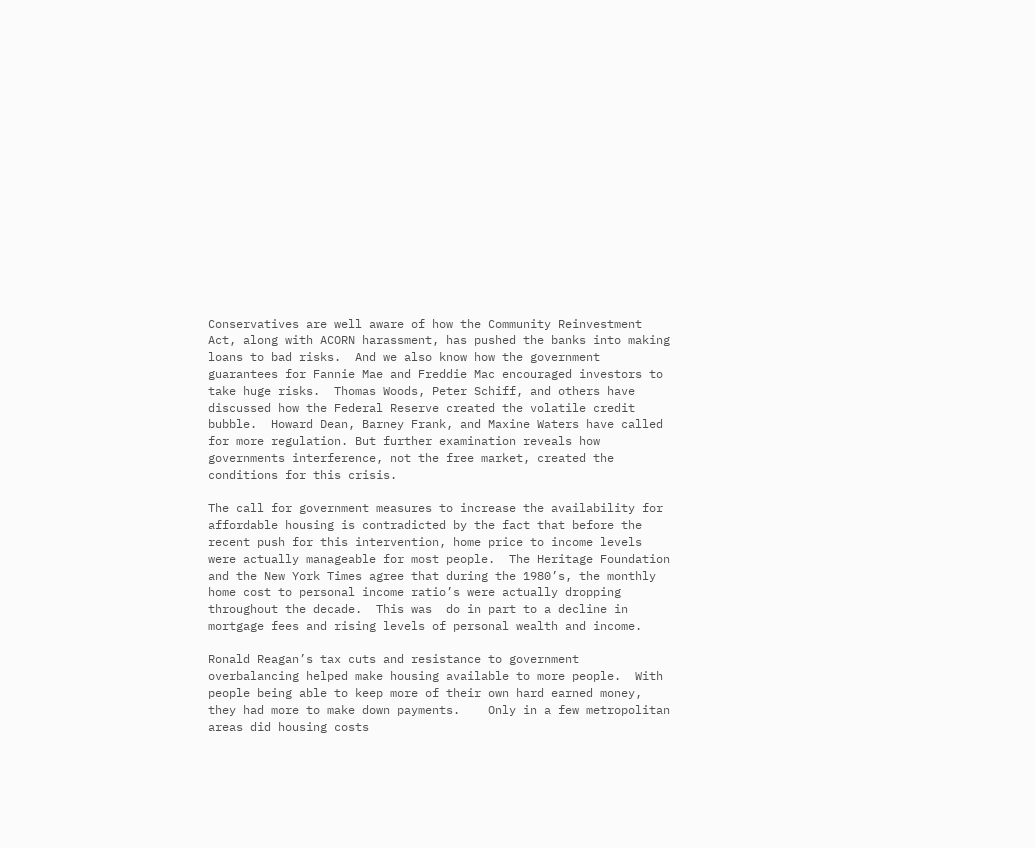Conservatives are well aware of how the Community Reinvestment Act, along with ACORN harassment, has pushed the banks into making loans to bad risks.  And we also know how the government guarantees for Fannie Mae and Freddie Mac encouraged investors to take huge risks.  Thomas Woods, Peter Schiff, and others have discussed how the Federal Reserve created the volatile credit bubble.  Howard Dean, Barney Frank, and Maxine Waters have called for more regulation. But further examination reveals how governments interference, not the free market, created the conditions for this crisis.

The call for government measures to increase the availability for affordable housing is contradicted by the fact that before the recent push for this intervention, home price to income levels were actually manageable for most people.  The Heritage Foundation and the New York Times agree that during the 1980’s, the monthly home cost to personal income ratio’s were actually dropping throughout the decade.  This was  do in part to a decline in mortgage fees and rising levels of personal wealth and income.

Ronald Reagan’s tax cuts and resistance to government overbalancing helped make housing available to more people.  With people being able to keep more of their own hard earned money, they had more to make down payments.    Only in a few metropolitan areas did housing costs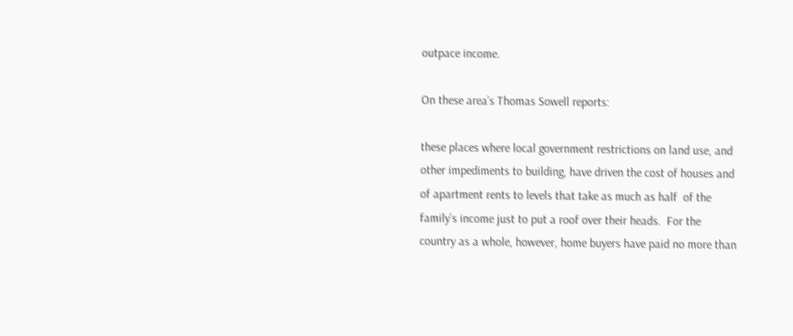outpace income.

On these area’s Thomas Sowell reports:

these places where local government restrictions on land use, and other impediments to building, have driven the cost of houses and of apartment rents to levels that take as much as half  of the family’s income just to put a roof over their heads.  For the country as a whole, however, home buyers have paid no more than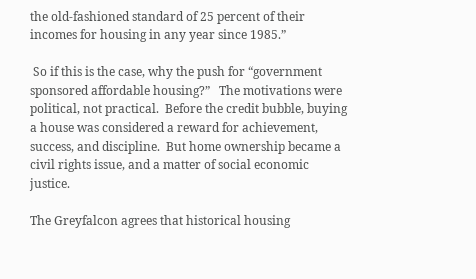the old-fashioned standard of 25 percent of their incomes for housing in any year since 1985.”

 So if this is the case, why the push for “government sponsored affordable housing?”   The motivations were political, not practical.  Before the credit bubble, buying a house was considered a reward for achievement, success, and discipline.  But home ownership became a civil rights issue, and a matter of social economic justice.

The Greyfalcon agrees that historical housing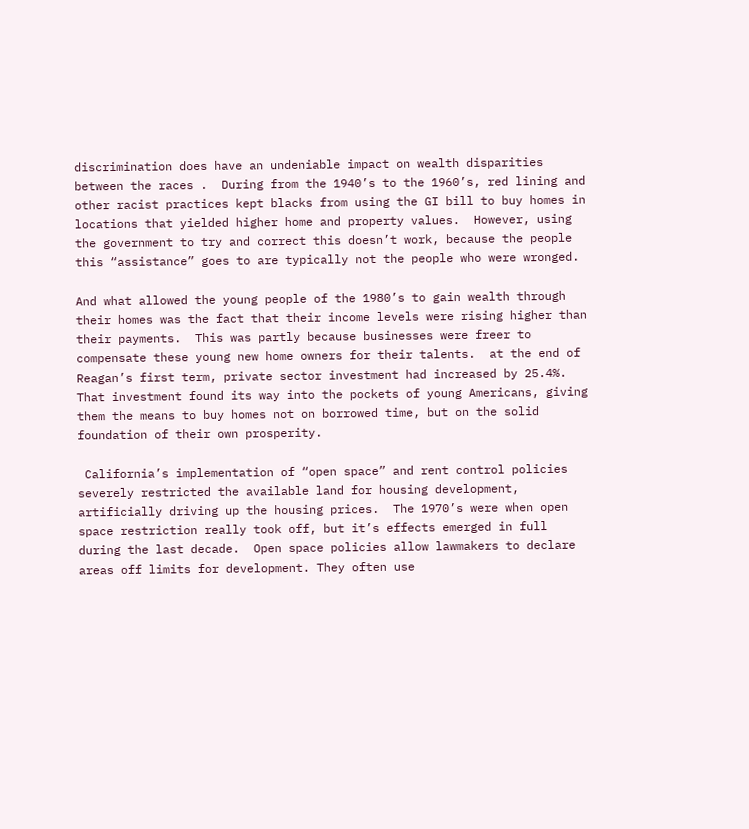discrimination does have an undeniable impact on wealth disparities between the races .  During from the 1940’s to the 1960’s, red lining and other racist practices kept blacks from using the GI bill to buy homes in locations that yielded higher home and property values.  However, using the government to try and correct this doesn’t work, because the people this “assistance” goes to are typically not the people who were wronged.

And what allowed the young people of the 1980’s to gain wealth through their homes was the fact that their income levels were rising higher than their payments.  This was partly because businesses were freer to compensate these young new home owners for their talents.  at the end of Reagan’s first term, private sector investment had increased by 25.4%.  That investment found its way into the pockets of young Americans, giving them the means to buy homes not on borrowed time, but on the solid foundation of their own prosperity.

 California’s implementation of “open space” and rent control policies severely restricted the available land for housing development, artificially driving up the housing prices.  The 1970’s were when open space restriction really took off, but it’s effects emerged in full during the last decade.  Open space policies allow lawmakers to declare areas off limits for development. They often use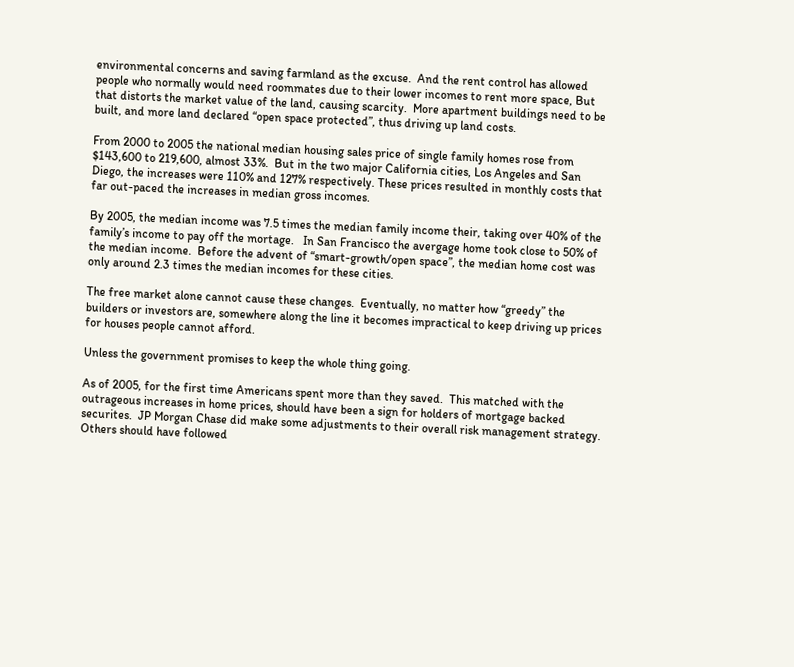environmental concerns and saving farmland as the excuse.  And the rent control has allowed people who normally would need roommates due to their lower incomes to rent more space, But that distorts the market value of the land, causing scarcity.  More apartment buildings need to be built, and more land declared “open space protected”, thus driving up land costs.

From 2000 to 2005 the national median housing sales price of single family homes rose from $143,600 to 219,600, almost 33%.  But in the two major California cities, Los Angeles and San Diego, the increases were 110% and 127% respectively. These prices resulted in monthly costs that far out-paced the increases in median gross incomes.

By 2005, the median income was 7.5 times the median family income their, taking over 40% of the family’s income to pay off the mortage.   In San Francisco the avergage home took close to 50% of the median income.  Before the advent of “smart-growth/open space”, the median home cost was only around 2.3 times the median incomes for these cities.

The free market alone cannot cause these changes.  Eventually, no matter how “greedy” the builders or investors are, somewhere along the line it becomes impractical to keep driving up prices for houses people cannot afford.

Unless the government promises to keep the whole thing going.

As of 2005, for the first time Americans spent more than they saved.  This matched with the outrageous increases in home prices, should have been a sign for holders of mortgage backed securites.  JP Morgan Chase did make some adjustments to their overall risk management strategy.  Others should have followed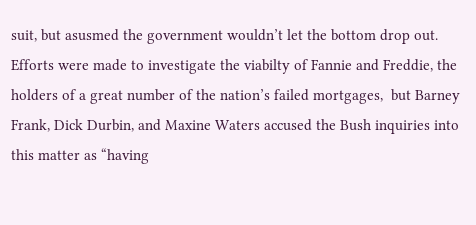suit, but asusmed the government wouldn’t let the bottom drop out. Efforts were made to investigate the viabilty of Fannie and Freddie, the holders of a great number of the nation’s failed mortgages,  but Barney Frank, Dick Durbin, and Maxine Waters accused the Bush inquiries into this matter as “having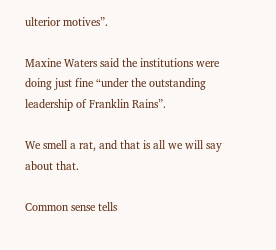ulterior motives”.

Maxine Waters said the institutions were doing just fine “under the outstanding leadership of Franklin Rains”.

We smell a rat, and that is all we will say about that.

Common sense tells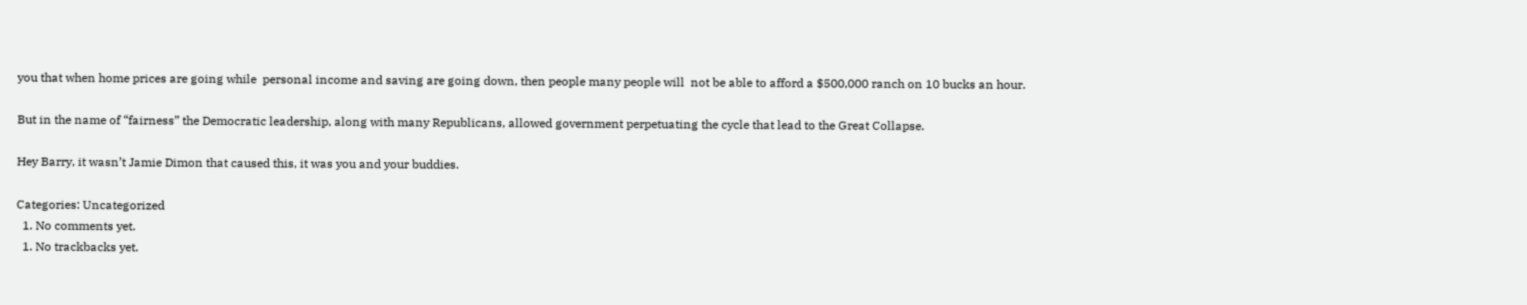you that when home prices are going while  personal income and saving are going down, then people many people will  not be able to afford a $500,000 ranch on 10 bucks an hour.

But in the name of “fairness” the Democratic leadership, along with many Republicans, allowed government perpetuating the cycle that lead to the Great Collapse.

Hey Barry, it wasn’t Jamie Dimon that caused this, it was you and your buddies.

Categories: Uncategorized
  1. No comments yet.
  1. No trackbacks yet.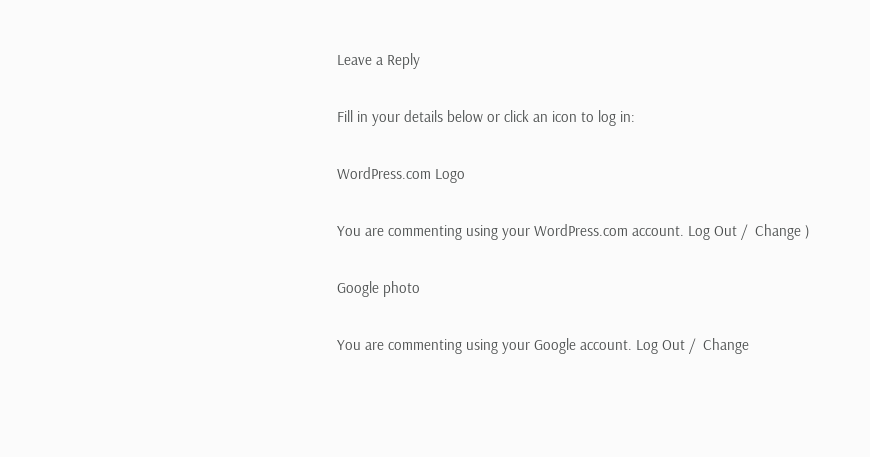Leave a Reply

Fill in your details below or click an icon to log in:

WordPress.com Logo

You are commenting using your WordPress.com account. Log Out /  Change )

Google photo

You are commenting using your Google account. Log Out /  Change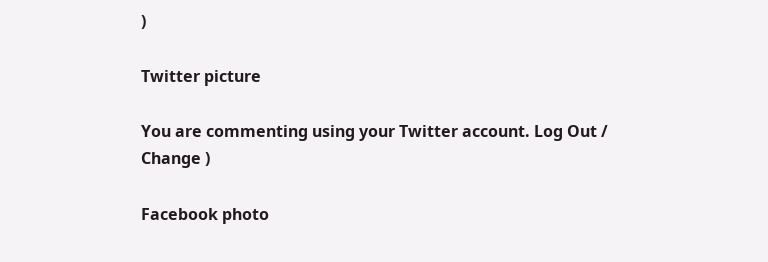)

Twitter picture

You are commenting using your Twitter account. Log Out /  Change )

Facebook photo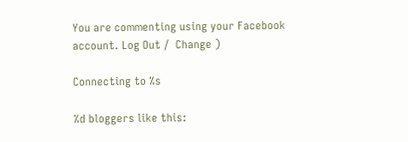You are commenting using your Facebook account. Log Out /  Change )

Connecting to %s

%d bloggers like this: